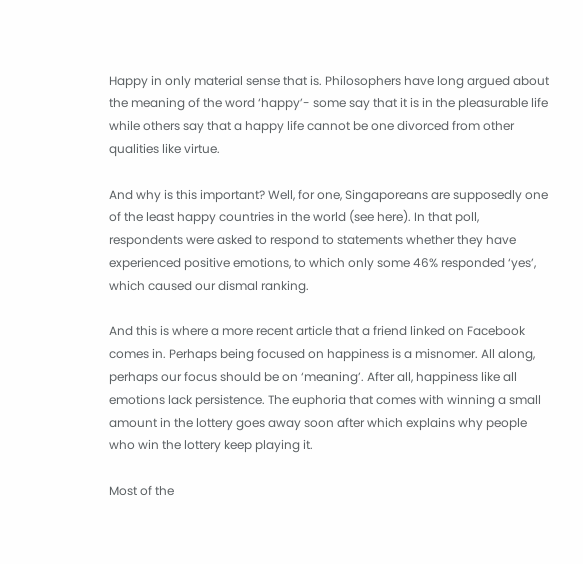Happy in only material sense that is. Philosophers have long argued about the meaning of the word ‘happy’- some say that it is in the pleasurable life while others say that a happy life cannot be one divorced from other qualities like virtue.

And why is this important? Well, for one, Singaporeans are supposedly one of the least happy countries in the world (see here). In that poll, respondents were asked to respond to statements whether they have experienced positive emotions, to which only some 46% responded ‘yes’, which caused our dismal ranking.

And this is where a more recent article that a friend linked on Facebook comes in. Perhaps being focused on happiness is a misnomer. All along, perhaps our focus should be on ‘meaning’. After all, happiness like all emotions lack persistence. The euphoria that comes with winning a small amount in the lottery goes away soon after which explains why people who win the lottery keep playing it.

Most of the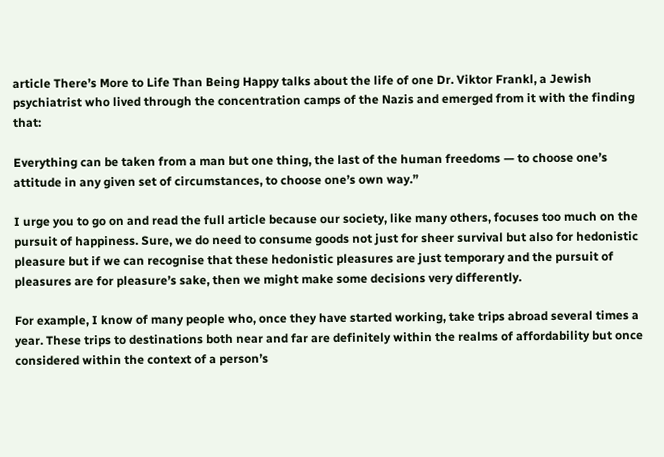article There’s More to Life Than Being Happy talks about the life of one Dr. Viktor Frankl, a Jewish psychiatrist who lived through the concentration camps of the Nazis and emerged from it with the finding that:

Everything can be taken from a man but one thing, the last of the human freedoms — to choose one’s attitude in any given set of circumstances, to choose one’s own way.”

I urge you to go on and read the full article because our society, like many others, focuses too much on the pursuit of happiness. Sure, we do need to consume goods not just for sheer survival but also for hedonistic pleasure but if we can recognise that these hedonistic pleasures are just temporary and the pursuit of pleasures are for pleasure’s sake, then we might make some decisions very differently.

For example, I know of many people who, once they have started working, take trips abroad several times a year. These trips to destinations both near and far are definitely within the realms of affordability but once considered within the context of a person’s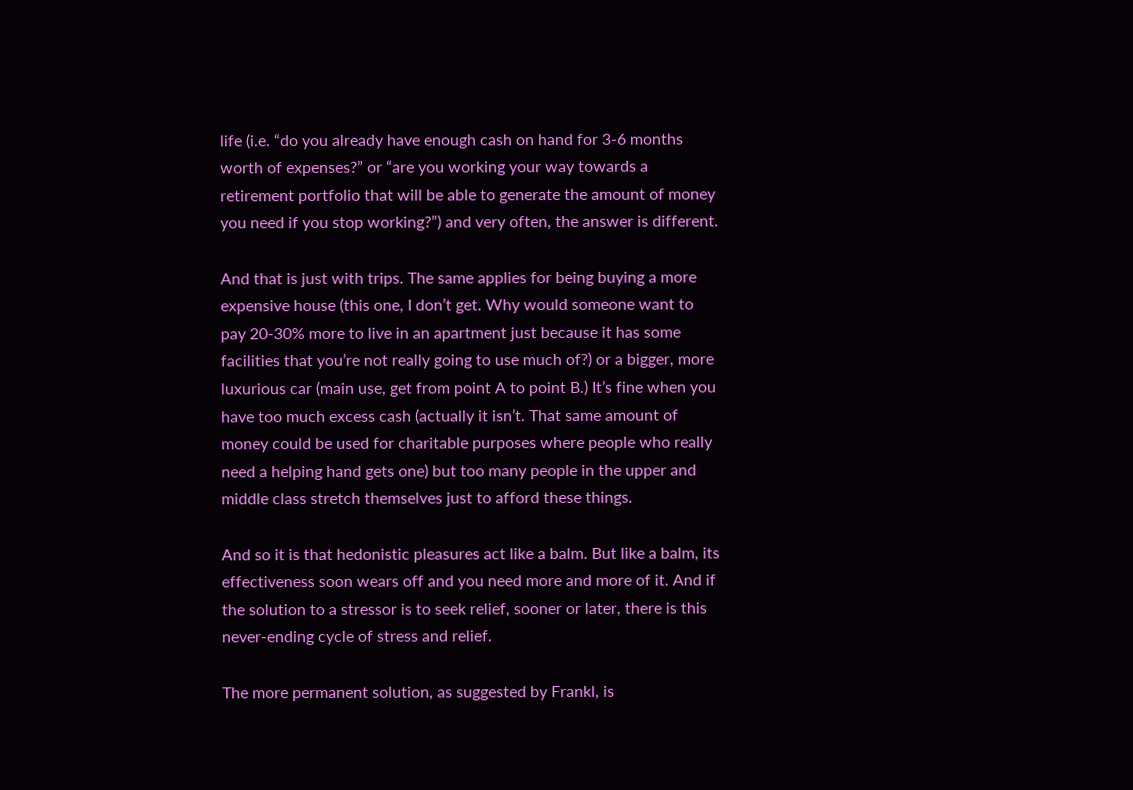life (i.e. “do you already have enough cash on hand for 3-6 months worth of expenses?” or “are you working your way towards a retirement portfolio that will be able to generate the amount of money you need if you stop working?”) and very often, the answer is different.

And that is just with trips. The same applies for being buying a more expensive house (this one, I don’t get. Why would someone want to pay 20-30% more to live in an apartment just because it has some facilities that you’re not really going to use much of?) or a bigger, more luxurious car (main use, get from point A to point B.) It’s fine when you have too much excess cash (actually it isn’t. That same amount of money could be used for charitable purposes where people who really need a helping hand gets one) but too many people in the upper and middle class stretch themselves just to afford these things.

And so it is that hedonistic pleasures act like a balm. But like a balm, its effectiveness soon wears off and you need more and more of it. And if the solution to a stressor is to seek relief, sooner or later, there is this never-ending cycle of stress and relief.

The more permanent solution, as suggested by Frankl, is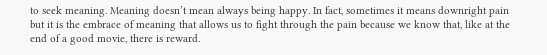to seek meaning. Meaning doesn’t mean always being happy. In fact, sometimes it means downright pain but it is the embrace of meaning that allows us to fight through the pain because we know that, like at the end of a good movie, there is reward.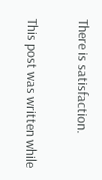There is satisfaction.

This post was written while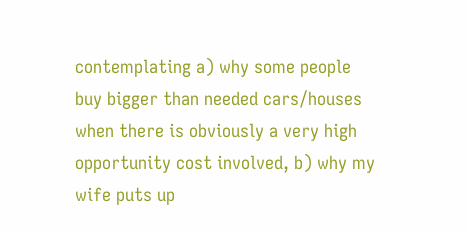contemplating a) why some people buy bigger than needed cars/houses when there is obviously a very high opportunity cost involved, b) why my wife puts up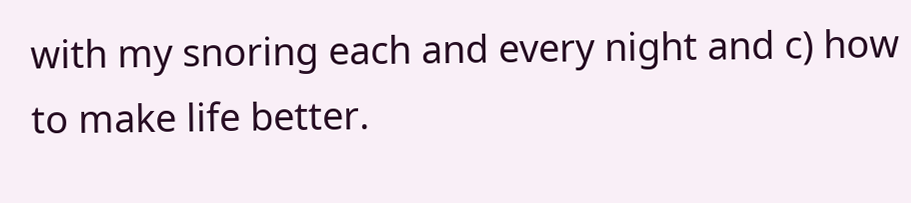with my snoring each and every night and c) how to make life better.